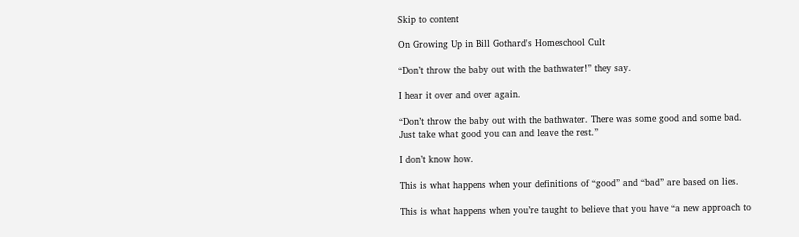Skip to content

On Growing Up in Bill Gothard's Homeschool Cult

“Don’t throw the baby out with the bathwater!” they say.

I hear it over and over again.

“Don’t throw the baby out with the bathwater. There was some good and some bad. Just take what good you can and leave the rest.”

I don’t know how.

This is what happens when your definitions of “good” and “bad” are based on lies.

This is what happens when you’re taught to believe that you have “a new approach to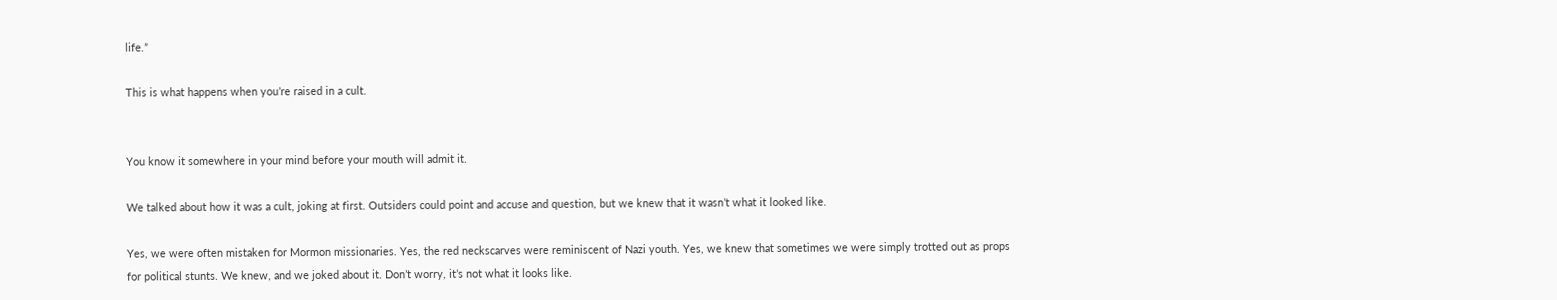life.”

This is what happens when you’re raised in a cult.


You know it somewhere in your mind before your mouth will admit it.

We talked about how it was a cult, joking at first. Outsiders could point and accuse and question, but we knew that it wasn’t what it looked like.

Yes, we were often mistaken for Mormon missionaries. Yes, the red neckscarves were reminiscent of Nazi youth. Yes, we knew that sometimes we were simply trotted out as props for political stunts. We knew, and we joked about it. Don’t worry, it’s not what it looks like.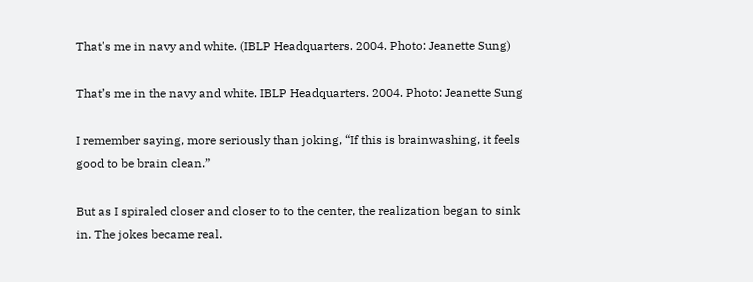That's me in navy and white. (IBLP Headquarters. 2004. Photo: Jeanette Sung)

That’s me in the navy and white. IBLP Headquarters. 2004. Photo: Jeanette Sung

I remember saying, more seriously than joking, “If this is brainwashing, it feels good to be brain clean.”

But as I spiraled closer and closer to to the center, the realization began to sink in. The jokes became real.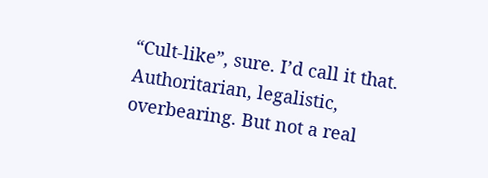“Cult-like”, sure. I’d call it that. Authoritarian, legalistic, overbearing. But not a real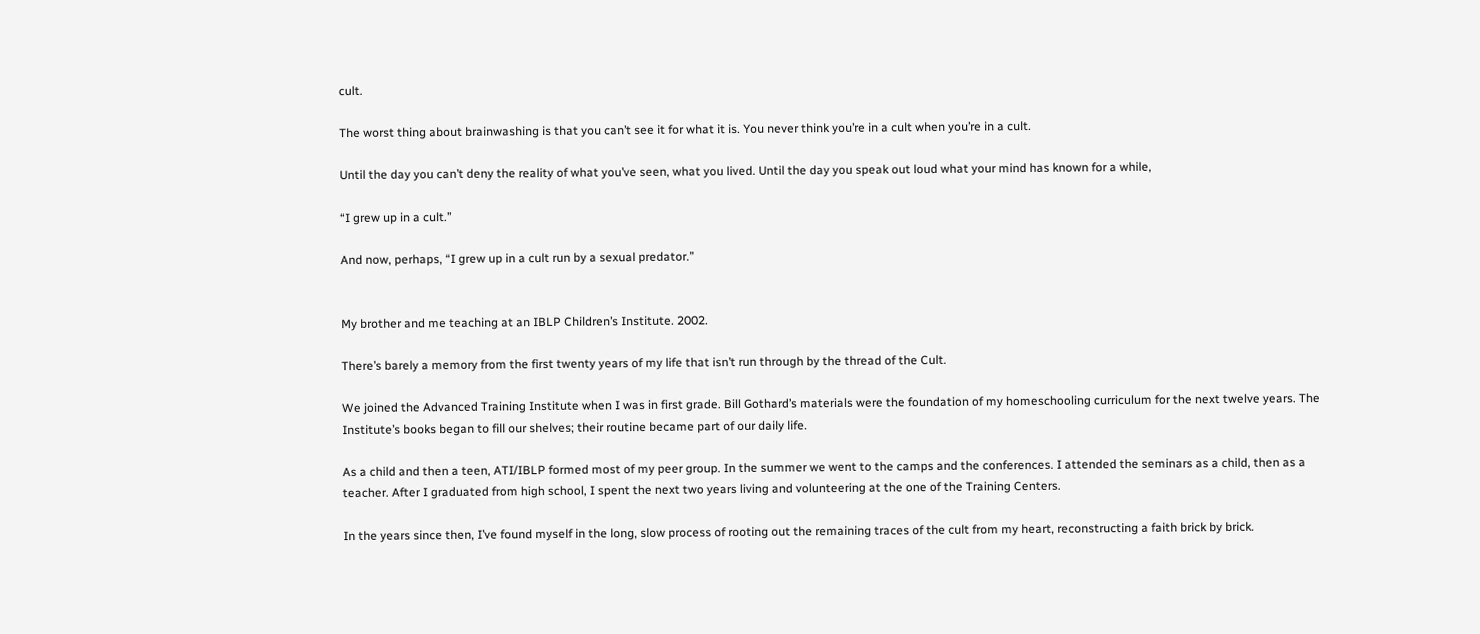cult.

The worst thing about brainwashing is that you can’t see it for what it is. You never think you’re in a cult when you’re in a cult.

Until the day you can’t deny the reality of what you’ve seen, what you lived. Until the day you speak out loud what your mind has known for a while,

“I grew up in a cult.”

And now, perhaps, “I grew up in a cult run by a sexual predator.”


My brother and me teaching at an IBLP Children’s Institute. 2002.

There’s barely a memory from the first twenty years of my life that isn’t run through by the thread of the Cult.

We joined the Advanced Training Institute when I was in first grade. Bill Gothard’s materials were the foundation of my homeschooling curriculum for the next twelve years. The Institute’s books began to fill our shelves; their routine became part of our daily life.

As a child and then a teen, ATI/IBLP formed most of my peer group. In the summer we went to the camps and the conferences. I attended the seminars as a child, then as a teacher. After I graduated from high school, I spent the next two years living and volunteering at the one of the Training Centers.

In the years since then, I’ve found myself in the long, slow process of rooting out the remaining traces of the cult from my heart, reconstructing a faith brick by brick.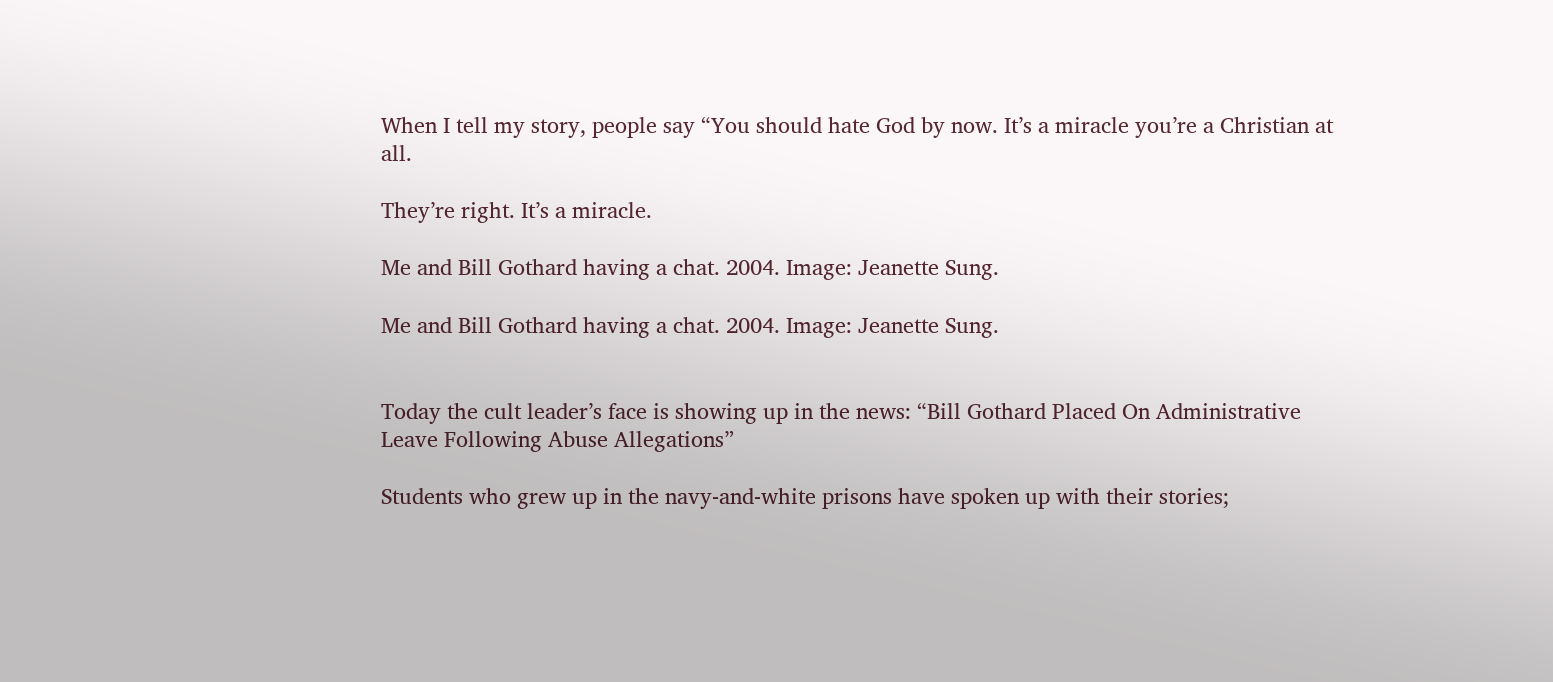When I tell my story, people say “You should hate God by now. It’s a miracle you’re a Christian at all.

They’re right. It’s a miracle.

Me and Bill Gothard having a chat. 2004. Image: Jeanette Sung.

Me and Bill Gothard having a chat. 2004. Image: Jeanette Sung.


Today the cult leader’s face is showing up in the news: “Bill Gothard Placed On Administrative Leave Following Abuse Allegations”

Students who grew up in the navy-and-white prisons have spoken up with their stories;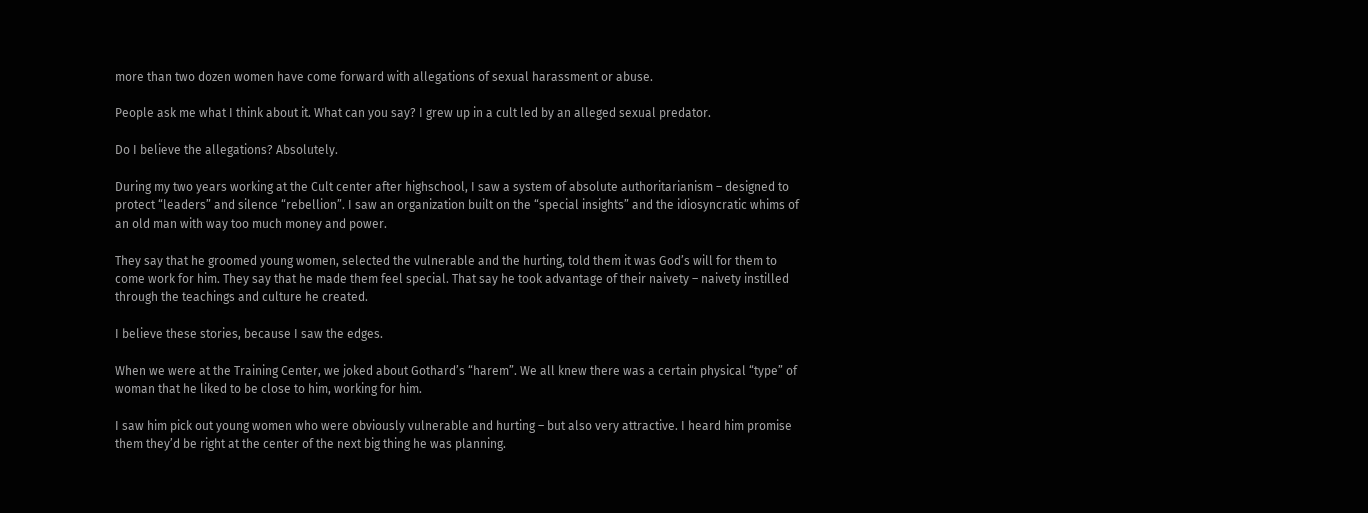more than two dozen women have come forward with allegations of sexual harassment or abuse.

People ask me what I think about it. What can you say? I grew up in a cult led by an alleged sexual predator.

Do I believe the allegations? Absolutely.

During my two years working at the Cult center after highschool, I saw a system of absolute authoritarianism – designed to protect “leaders” and silence “rebellion”. I saw an organization built on the “special insights” and the idiosyncratic whims of an old man with way too much money and power.

They say that he groomed young women, selected the vulnerable and the hurting, told them it was God’s will for them to come work for him. They say that he made them feel special. That say he took advantage of their naivety – naivety instilled through the teachings and culture he created.

I believe these stories, because I saw the edges.

When we were at the Training Center, we joked about Gothard’s “harem”. We all knew there was a certain physical “type” of woman that he liked to be close to him, working for him.

I saw him pick out young women who were obviously vulnerable and hurting – but also very attractive. I heard him promise them they’d be right at the center of the next big thing he was planning.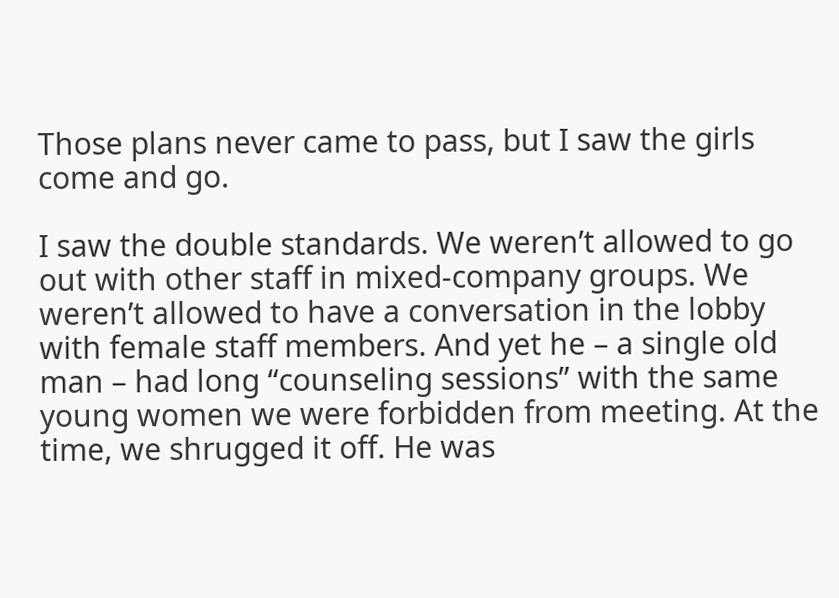Those plans never came to pass, but I saw the girls come and go.

I saw the double standards. We weren’t allowed to go out with other staff in mixed-company groups. We weren’t allowed to have a conversation in the lobby with female staff members. And yet he – a single old man – had long “counseling sessions” with the same young women we were forbidden from meeting. At the time, we shrugged it off. He was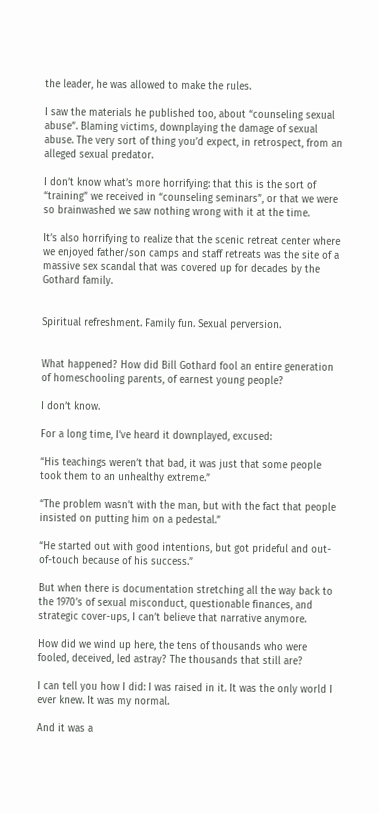the leader, he was allowed to make the rules.

I saw the materials he published too, about “counseling sexual abuse”. Blaming victims, downplaying the damage of sexual abuse. The very sort of thing you’d expect, in retrospect, from an alleged sexual predator.

I don’t know what’s more horrifying: that this is the sort of “training” we received in “counseling seminars”, or that we were so brainwashed we saw nothing wrong with it at the time.

It’s also horrifying to realize that the scenic retreat center where we enjoyed father/son camps and staff retreats was the site of a massive sex scandal that was covered up for decades by the Gothard family.


Spiritual refreshment. Family fun. Sexual perversion.


What happened? How did Bill Gothard fool an entire generation of homeschooling parents, of earnest young people?

I don’t know.

For a long time, I’ve heard it downplayed, excused:

“His teachings weren’t that bad, it was just that some people took them to an unhealthy extreme.”

“The problem wasn’t with the man, but with the fact that people insisted on putting him on a pedestal.”

“He started out with good intentions, but got prideful and out-of-touch because of his success.”

But when there is documentation stretching all the way back to the 1970’s of sexual misconduct, questionable finances, and strategic cover-ups, I can’t believe that narrative anymore.

How did we wind up here, the tens of thousands who were fooled, deceived, led astray? The thousands that still are?

I can tell you how I did: I was raised in it. It was the only world I ever knew. It was my normal.

And it was a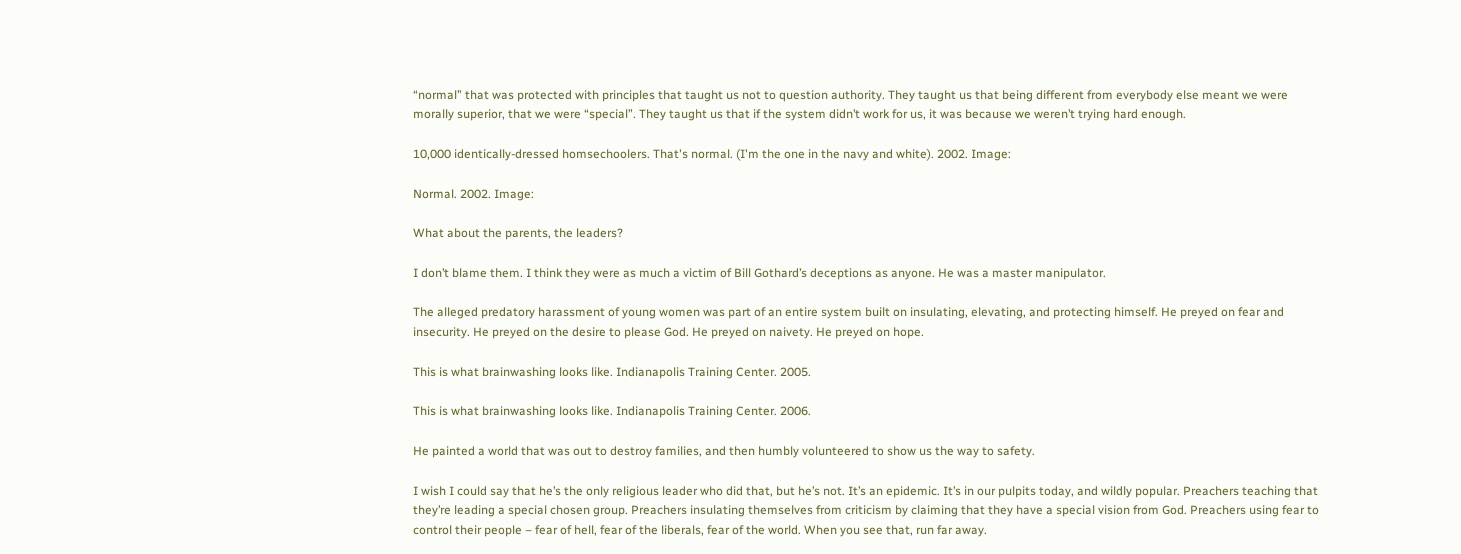“normal” that was protected with principles that taught us not to question authority. They taught us that being different from everybody else meant we were morally superior, that we were “special”. They taught us that if the system didn’t work for us, it was because we weren’t trying hard enough.

10,000 identically-dressed homsechoolers. That's normal. (I'm the one in the navy and white). 2002. Image:

Normal. 2002. Image:

What about the parents, the leaders?

I don’t blame them. I think they were as much a victim of Bill Gothard’s deceptions as anyone. He was a master manipulator.

The alleged predatory harassment of young women was part of an entire system built on insulating, elevating, and protecting himself. He preyed on fear and insecurity. He preyed on the desire to please God. He preyed on naivety. He preyed on hope.

This is what brainwashing looks like. Indianapolis Training Center. 2005.

This is what brainwashing looks like. Indianapolis Training Center. 2006.

He painted a world that was out to destroy families, and then humbly volunteered to show us the way to safety.

I wish I could say that he’s the only religious leader who did that, but he’s not. It’s an epidemic. It’s in our pulpits today, and wildly popular. Preachers teaching that they’re leading a special chosen group. Preachers insulating themselves from criticism by claiming that they have a special vision from God. Preachers using fear to control their people – fear of hell, fear of the liberals, fear of the world. When you see that, run far away.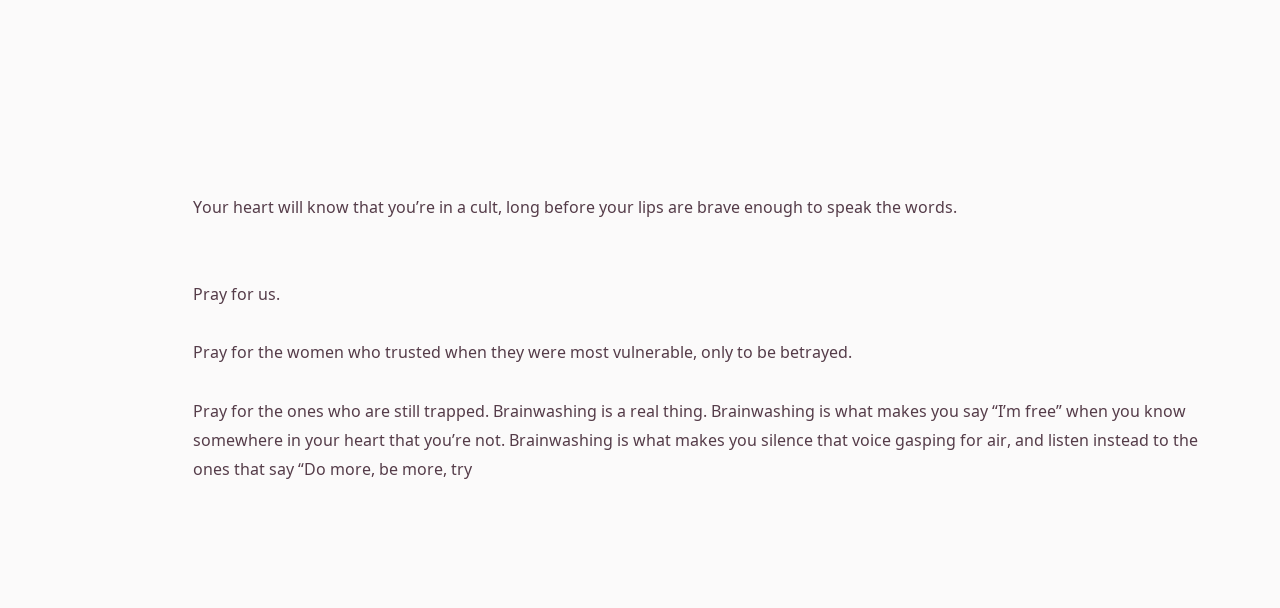Your heart will know that you’re in a cult, long before your lips are brave enough to speak the words.


Pray for us.

Pray for the women who trusted when they were most vulnerable, only to be betrayed.

Pray for the ones who are still trapped. Brainwashing is a real thing. Brainwashing is what makes you say “I’m free” when you know somewhere in your heart that you’re not. Brainwashing is what makes you silence that voice gasping for air, and listen instead to the ones that say “Do more, be more, try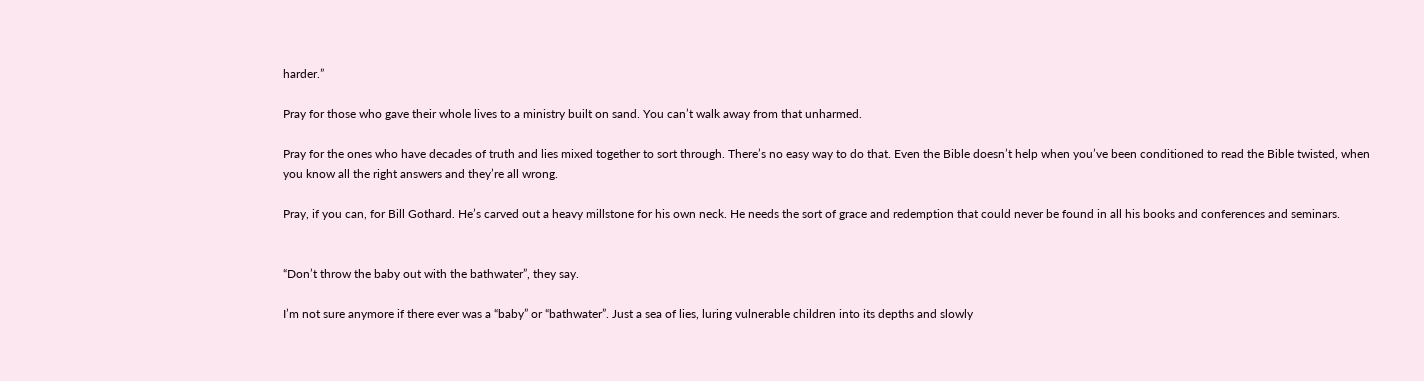harder.”

Pray for those who gave their whole lives to a ministry built on sand. You can’t walk away from that unharmed.

Pray for the ones who have decades of truth and lies mixed together to sort through. There’s no easy way to do that. Even the Bible doesn’t help when you’ve been conditioned to read the Bible twisted, when you know all the right answers and they’re all wrong.

Pray, if you can, for Bill Gothard. He’s carved out a heavy millstone for his own neck. He needs the sort of grace and redemption that could never be found in all his books and conferences and seminars.


“Don’t throw the baby out with the bathwater”, they say.

I’m not sure anymore if there ever was a “baby” or “bathwater”. Just a sea of lies, luring vulnerable children into its depths and slowly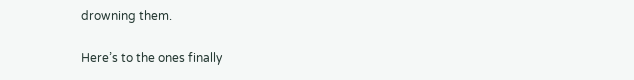drowning them.

Here’s to the ones finally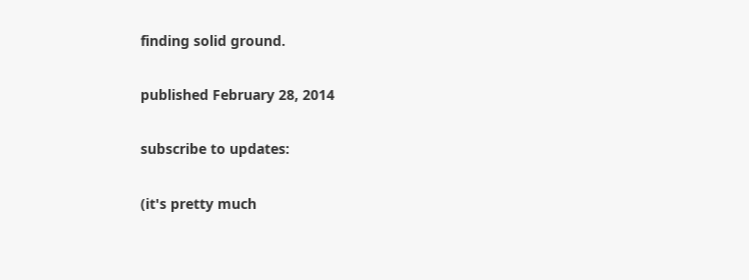finding solid ground.

published February 28, 2014

subscribe to updates:

(it's pretty much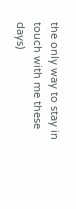the only way to stay in touch with me these days)